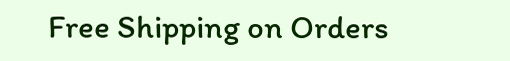Free Shipping on Orders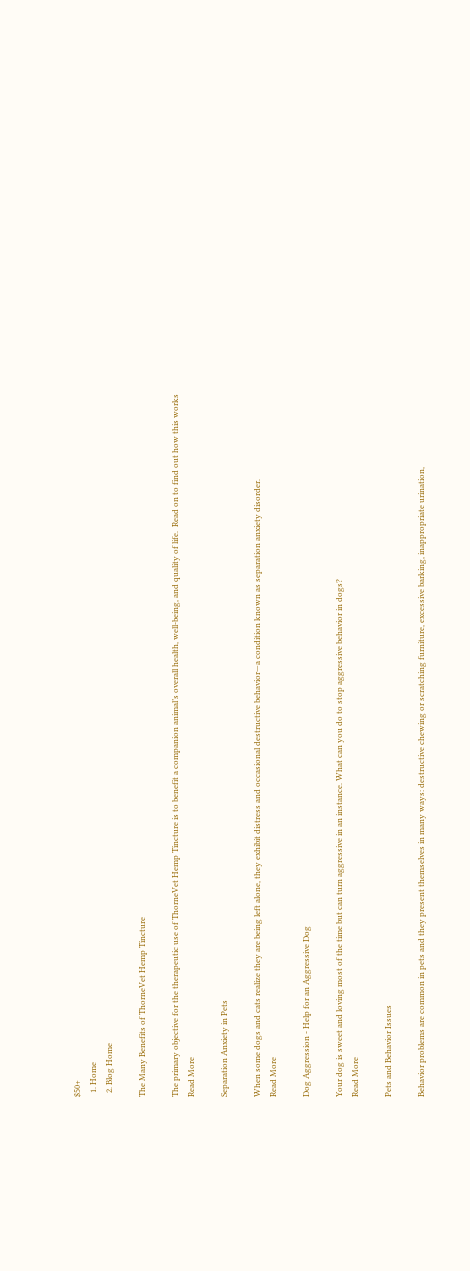$50+
  1. Home
  2. Blog Home

The Many Benefits of ThorneVet Hemp Tincture

The primary objective for the therapeutic use of ThorneVet Hemp Tincture is to benefit a companion animal’s overall health, well-being, and quality of life.  Read on to find out how this works
Read More

Separation Anxiety in Pets

When some dogs and cats realize they are being left alone, they exhibit distress and occasional destructive behavior—a condition known as separation anxiety disorder.
Read More

Dog Aggression - Help for an Aggressive Dog

Your dog is sweet and loving most of the time but can turn aggressive in an instance. What can you do to stop aggressive behavior in dogs?
Read More

Pets and Behavior Issues

Behavior problems are common in pets and they present themselves in many ways: destructive chewing or scratching furniture, excessive barking, inappropriate urination,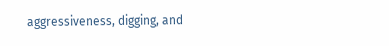aggressiveness, digging, and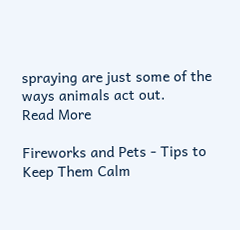spraying are just some of the ways animals act out.
Read More

Fireworks and Pets - Tips to Keep Them Calm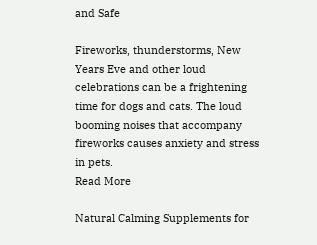and Safe

Fireworks, thunderstorms, New Years Eve and other loud celebrations can be a frightening time for dogs and cats. The loud booming noises that accompany fireworks causes anxiety and stress in pets.
Read More

Natural Calming Supplements for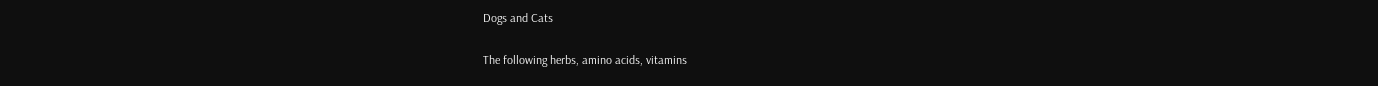Dogs and Cats

The following herbs, amino acids, vitamins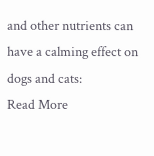and other nutrients can have a calming effect on dogs and cats:
Read More